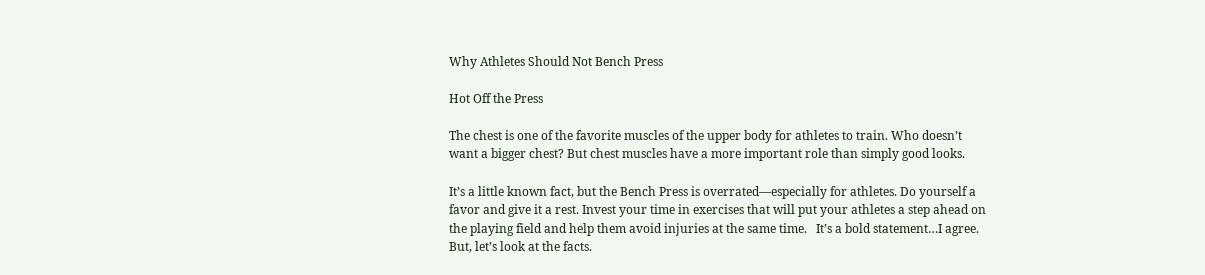Why Athletes Should Not Bench Press

Hot Off the Press

The chest is one of the favorite muscles of the upper body for athletes to train. Who doesn’t want a bigger chest? But chest muscles have a more important role than simply good looks.

It’s a little known fact, but the Bench Press is overrated—especially for athletes. Do yourself a favor and give it a rest. Invest your time in exercises that will put your athletes a step ahead on the playing field and help them avoid injuries at the same time.   It’s a bold statement…I agree. But, let’s look at the facts.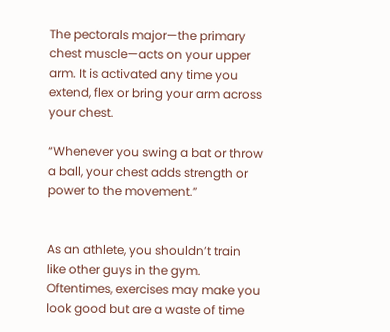The pectorals major—the primary chest muscle—acts on your upper arm. It is activated any time you extend, flex or bring your arm across your chest.

“Whenever you swing a bat or throw a ball, your chest adds strength or power to the movement.”


As an athlete, you shouldn’t train like other guys in the gym. Oftentimes, exercises may make you look good but are a waste of time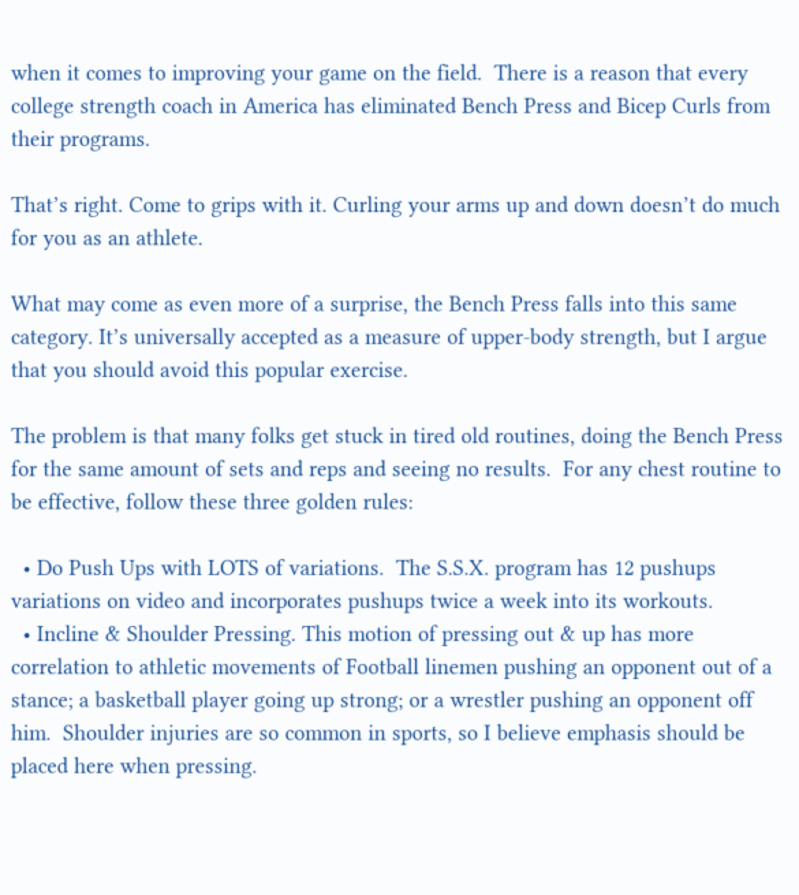when it comes to improving your game on the field.  There is a reason that every college strength coach in America has eliminated Bench Press and Bicep Curls from their programs.

That’s right. Come to grips with it. Curling your arms up and down doesn’t do much for you as an athlete.

What may come as even more of a surprise, the Bench Press falls into this same category. It’s universally accepted as a measure of upper-body strength, but I argue that you should avoid this popular exercise.

The problem is that many folks get stuck in tired old routines, doing the Bench Press for the same amount of sets and reps and seeing no results.  For any chest routine to be effective, follow these three golden rules:

  • Do Push Ups with LOTS of variations.  The S.S.X. program has 12 pushups variations on video and incorporates pushups twice a week into its workouts.
  • Incline & Shoulder Pressing. This motion of pressing out & up has more correlation to athletic movements of Football linemen pushing an opponent out of a stance; a basketball player going up strong; or a wrestler pushing an opponent off him.  Shoulder injuries are so common in sports, so I believe emphasis should be placed here when pressing.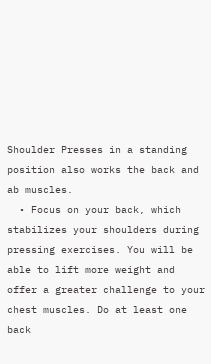Shoulder Presses in a standing position also works the back and ab muscles.
  • Focus on your back, which stabilizes your shoulders during pressing exercises. You will be able to lift more weight and offer a greater challenge to your chest muscles. Do at least one back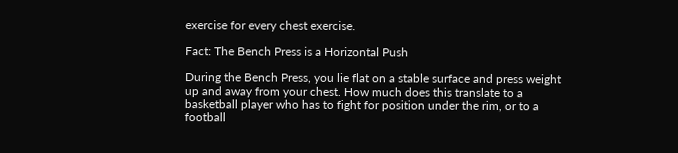exercise for every chest exercise.

Fact: The Bench Press is a Horizontal Push

During the Bench Press, you lie flat on a stable surface and press weight up and away from your chest. How much does this translate to a basketball player who has to fight for position under the rim, or to a football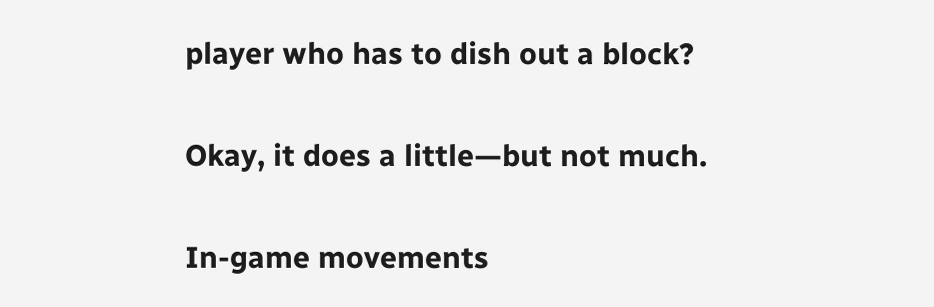player who has to dish out a block?

Okay, it does a little—but not much.

In-game movements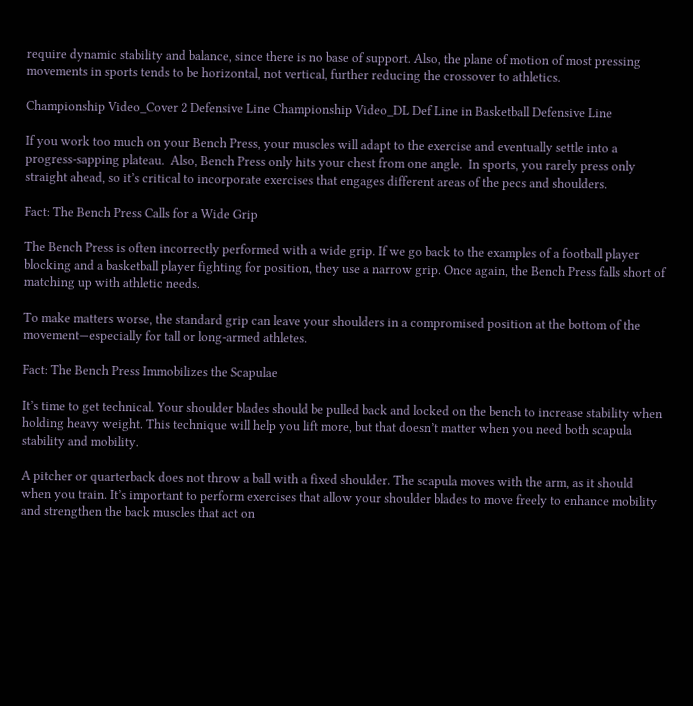require dynamic stability and balance, since there is no base of support. Also, the plane of motion of most pressing movements in sports tends to be horizontal, not vertical, further reducing the crossover to athletics.

Championship Video_Cover 2 Defensive Line Championship Video_DL Def Line in Basketball Defensive Line

If you work too much on your Bench Press, your muscles will adapt to the exercise and eventually settle into a progress-sapping plateau.  Also, Bench Press only hits your chest from one angle.  In sports, you rarely press only straight ahead, so it’s critical to incorporate exercises that engages different areas of the pecs and shoulders.

Fact: The Bench Press Calls for a Wide Grip

The Bench Press is often incorrectly performed with a wide grip. If we go back to the examples of a football player blocking and a basketball player fighting for position, they use a narrow grip. Once again, the Bench Press falls short of matching up with athletic needs.

To make matters worse, the standard grip can leave your shoulders in a compromised position at the bottom of the movement—especially for tall or long-armed athletes.

Fact: The Bench Press Immobilizes the Scapulae

It’s time to get technical. Your shoulder blades should be pulled back and locked on the bench to increase stability when holding heavy weight. This technique will help you lift more, but that doesn’t matter when you need both scapula stability and mobility.

A pitcher or quarterback does not throw a ball with a fixed shoulder. The scapula moves with the arm, as it should when you train. It’s important to perform exercises that allow your shoulder blades to move freely to enhance mobility and strengthen the back muscles that act on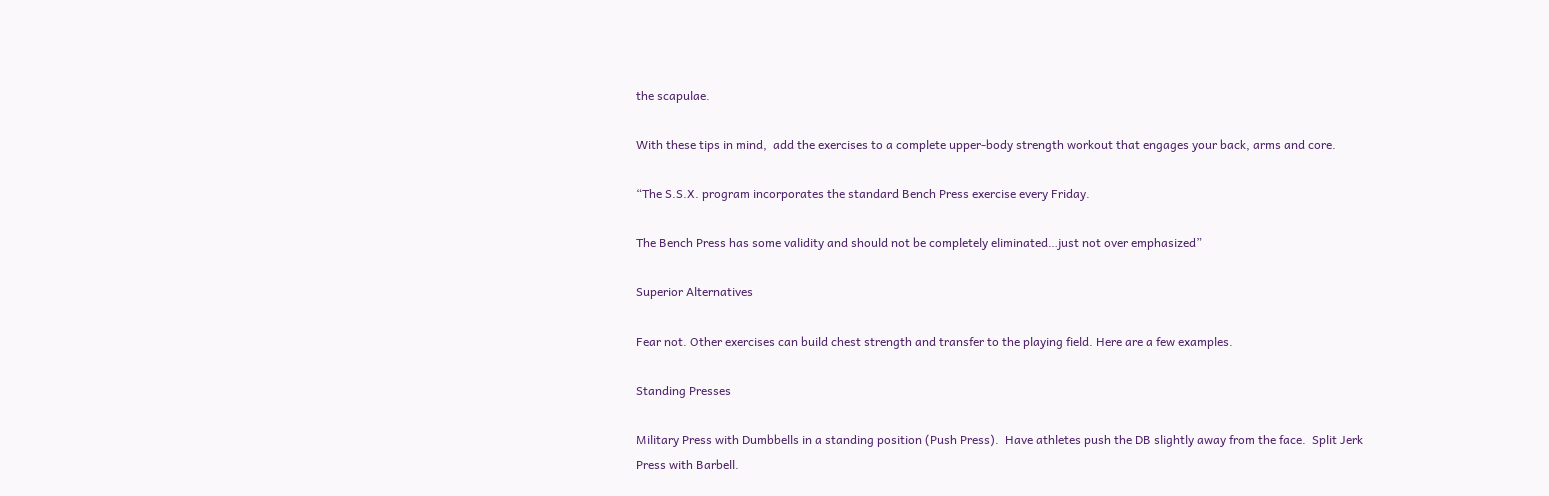the scapulae.

With these tips in mind,  add the exercises to a complete upper-body strength workout that engages your back, arms and core.

“The S.S.X. program incorporates the standard Bench Press exercise every Friday.

The Bench Press has some validity and should not be completely eliminated…just not over emphasized”

Superior Alternatives

Fear not. Other exercises can build chest strength and transfer to the playing field. Here are a few examples.

Standing Presses

Military Press with Dumbbells in a standing position (Push Press).  Have athletes push the DB slightly away from the face.  Split Jerk Press with Barbell.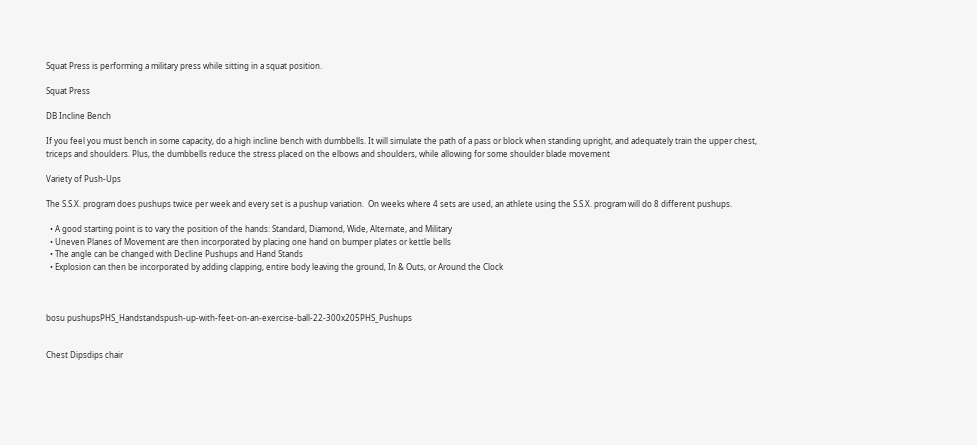Squat Press is performing a military press while sitting in a squat position.

Squat Press

DB Incline Bench

If you feel you must bench in some capacity, do a high incline bench with dumbbells. It will simulate the path of a pass or block when standing upright, and adequately train the upper chest, triceps and shoulders. Plus, the dumbbells reduce the stress placed on the elbows and shoulders, while allowing for some shoulder blade movement

Variety of Push-Ups

The S.S.X. program does pushups twice per week and every set is a pushup variation.  On weeks where 4 sets are used, an athlete using the S.S.X. program will do 8 different pushups.

  • A good starting point is to vary the position of the hands: Standard, Diamond, Wide, Alternate, and Military
  • Uneven Planes of Movement are then incorporated by placing one hand on bumper plates or kettle bells
  • The angle can be changed with Decline Pushups and Hand Stands
  • Explosion can then be incorporated by adding clapping, entire body leaving the ground, In & Outs, or Around the Clock



bosu pushupsPHS_Handstandspush-up-with-feet-on-an-exercise-ball-22-300x205PHS_Pushups


Chest Dipsdips chair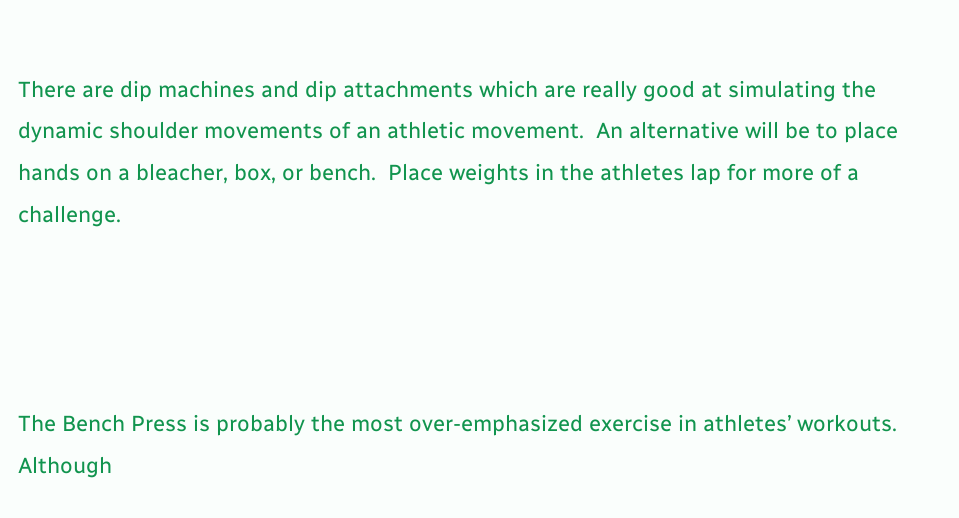There are dip machines and dip attachments which are really good at simulating the dynamic shoulder movements of an athletic movement.  An alternative will be to place hands on a bleacher, box, or bench.  Place weights in the athletes lap for more of a challenge.




The Bench Press is probably the most over-emphasized exercise in athletes’ workouts. Although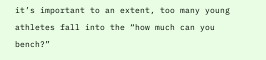it’s important to an extent, too many young athletes fall into the “how much can you bench?”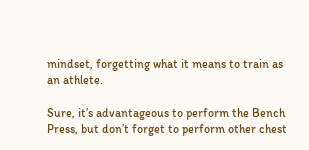mindset, forgetting what it means to train as an athlete.

Sure, it’s advantageous to perform the Bench Press, but don’t forget to perform other chest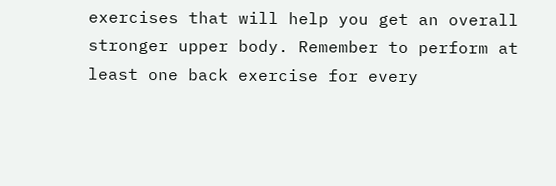exercises that will help you get an overall stronger upper body. Remember to perform at least one back exercise for every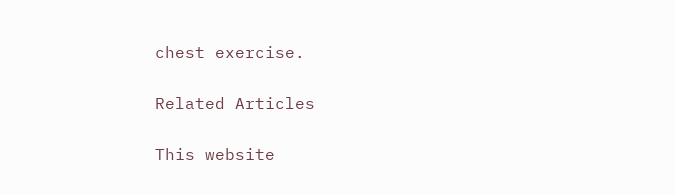chest exercise.

Related Articles

This website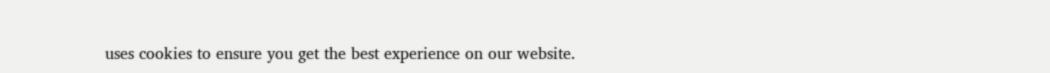uses cookies to ensure you get the best experience on our website.